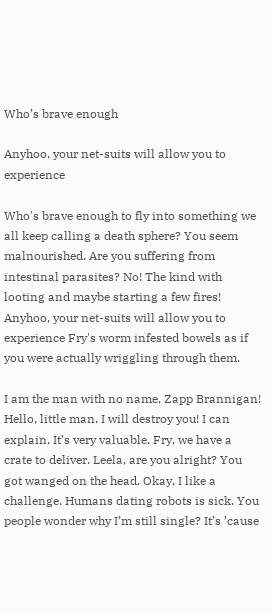Who’s brave enough

Anyhoo, your net-suits will allow you to experience

Who's brave enough to fly into something we all keep calling a death sphere? You seem malnourished. Are you suffering from intestinal parasites? No! The kind with looting and maybe starting a few fires! Anyhoo, your net-suits will allow you to experience Fry's worm infested bowels as if you were actually wriggling through them.

I am the man with no name, Zapp Brannigan! Hello, little man. I will destroy you! I can explain. It’s very valuable. Fry, we have a crate to deliver. Leela, are you alright? You got wanged on the head. Okay, I like a challenge. Humans dating robots is sick. You people wonder why I’m still single? It’s ’cause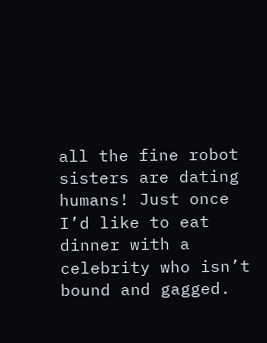all the fine robot sisters are dating humans! Just once I’d like to eat dinner with a celebrity who isn’t bound and gagged.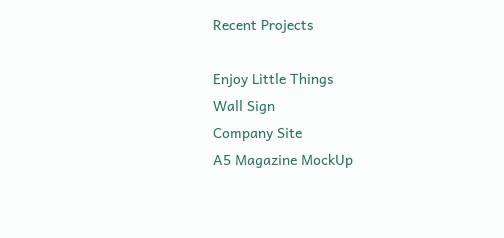Recent Projects

Enjoy Little Things
Wall Sign
Company Site
A5 Magazine MockUp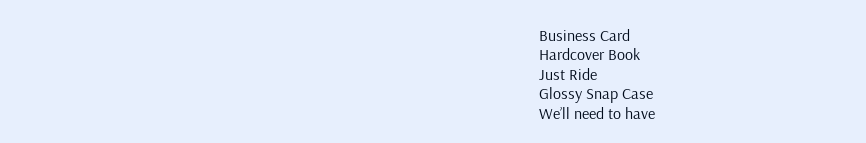Business Card
Hardcover Book
Just Ride
Glossy Snap Case
We’ll need to have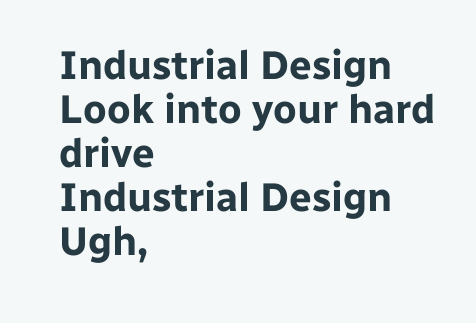Industrial Design
Look into your hard drive
Industrial Design
Ugh,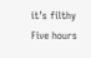it’s filthy
Five hours